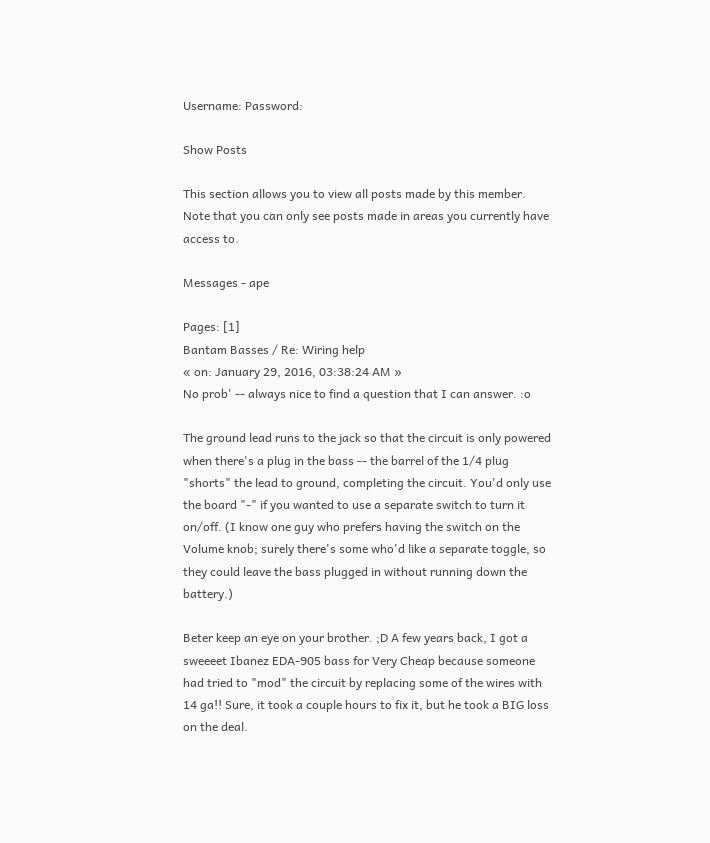Username: Password:

Show Posts

This section allows you to view all posts made by this member. Note that you can only see posts made in areas you currently have access to.

Messages - ape

Pages: [1]
Bantam Basses / Re: Wiring help
« on: January 29, 2016, 03:38:24 AM »
No prob' -- always nice to find a question that I can answer. :o

The ground lead runs to the jack so that the circuit is only powered when there's a plug in the bass -- the barrel of the 1/4 plug "shorts" the lead to ground, completing the circuit. You'd only use the board "-" if you wanted to use a separate switch to turn it on/off. (I know one guy who prefers having the switch on the Volume knob; surely there's some who'd like a separate toggle, so they could leave the bass plugged in without running down the battery.)

Beter keep an eye on your brother. ;D A few years back, I got a sweeeet Ibanez EDA-905 bass for Very Cheap because someone had tried to "mod" the circuit by replacing some of the wires with 14 ga!! Sure, it took a couple hours to fix it, but he took a BIG loss on the deal.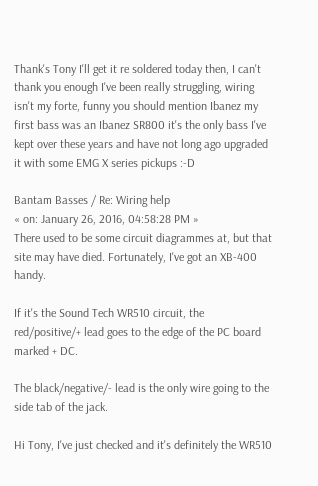Thank's Tony I'll get it re soldered today then, I can't thank you enough I've been really struggling, wiring isn't my forte, funny you should mention Ibanez my first bass was an Ibanez SR800 it's the only bass I've kept over these years and have not long ago upgraded it with some EMG X series pickups :-D

Bantam Basses / Re: Wiring help
« on: January 26, 2016, 04:58:28 PM »
There used to be some circuit diagrammes at, but that site may have died. Fortunately, I've got an XB-400 handy.

If it's the Sound Tech WR510 circuit, the red/positive/+ lead goes to the edge of the PC board marked + DC.

The black/negative/- lead is the only wire going to the side tab of the jack.

Hi Tony, I've just checked and it's definitely the WR510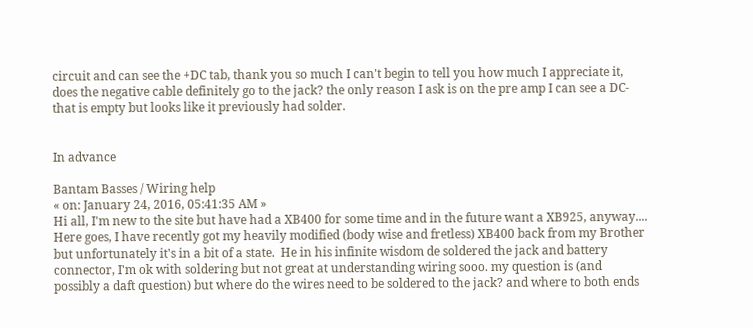circuit and can see the +DC tab, thank you so much I can't begin to tell you how much I appreciate it, does the negative cable definitely go to the jack? the only reason I ask is on the pre amp I can see a DC- that is empty but looks like it previously had solder.


In advance

Bantam Basses / Wiring help
« on: January 24, 2016, 05:41:35 AM »
Hi all, I'm new to the site but have had a XB400 for some time and in the future want a XB925, anyway.... Here goes, I have recently got my heavily modified (body wise and fretless) XB400 back from my Brother but unfortunately it's in a bit of a state.  He in his infinite wisdom de soldered the jack and battery connector, I'm ok with soldering but not great at understanding wiring sooo. my question is (and possibly a daft question) but where do the wires need to be soldered to the jack? and where to both ends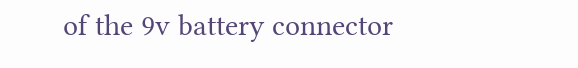of the 9v battery connector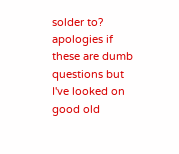solder to? apologies if these are dumb questions but I've looked on good old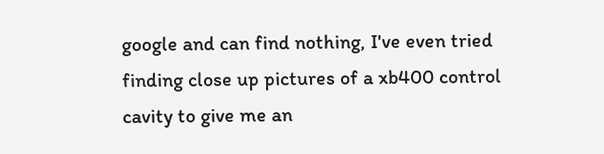google and can find nothing, I've even tried finding close up pictures of a xb400 control cavity to give me an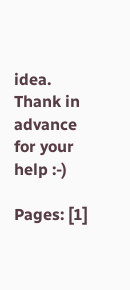idea.  Thank in advance for your help :-)

Pages: [1]